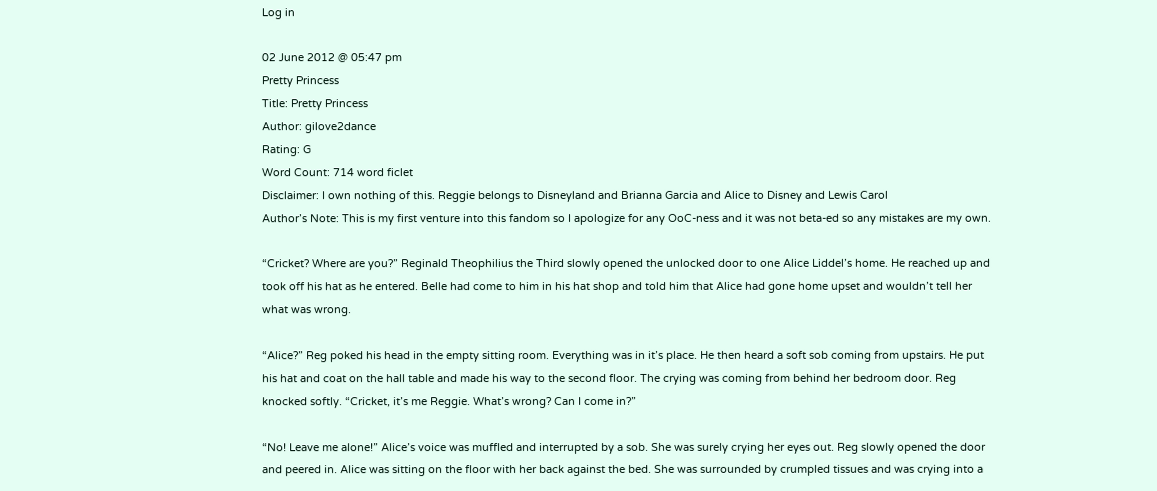Log in

02 June 2012 @ 05:47 pm
Pretty Princess
Title: Pretty Princess
Author: gilove2dance
Rating: G
Word Count: 714 word ficlet
Disclaimer: I own nothing of this. Reggie belongs to Disneyland and Brianna Garcia and Alice to Disney and Lewis Carol
Author’s Note: This is my first venture into this fandom so I apologize for any OoC-ness and it was not beta-ed so any mistakes are my own.

“Cricket? Where are you?” Reginald Theophilius the Third slowly opened the unlocked door to one Alice Liddel’s home. He reached up and took off his hat as he entered. Belle had come to him in his hat shop and told him that Alice had gone home upset and wouldn’t tell her what was wrong.

“Alice?” Reg poked his head in the empty sitting room. Everything was in it’s place. He then heard a soft sob coming from upstairs. He put his hat and coat on the hall table and made his way to the second floor. The crying was coming from behind her bedroom door. Reg knocked softly. “Cricket, it’s me Reggie. What’s wrong? Can I come in?”

“No! Leave me alone!” Alice’s voice was muffled and interrupted by a sob. She was surely crying her eyes out. Reg slowly opened the door and peered in. Alice was sitting on the floor with her back against the bed. She was surrounded by crumpled tissues and was crying into a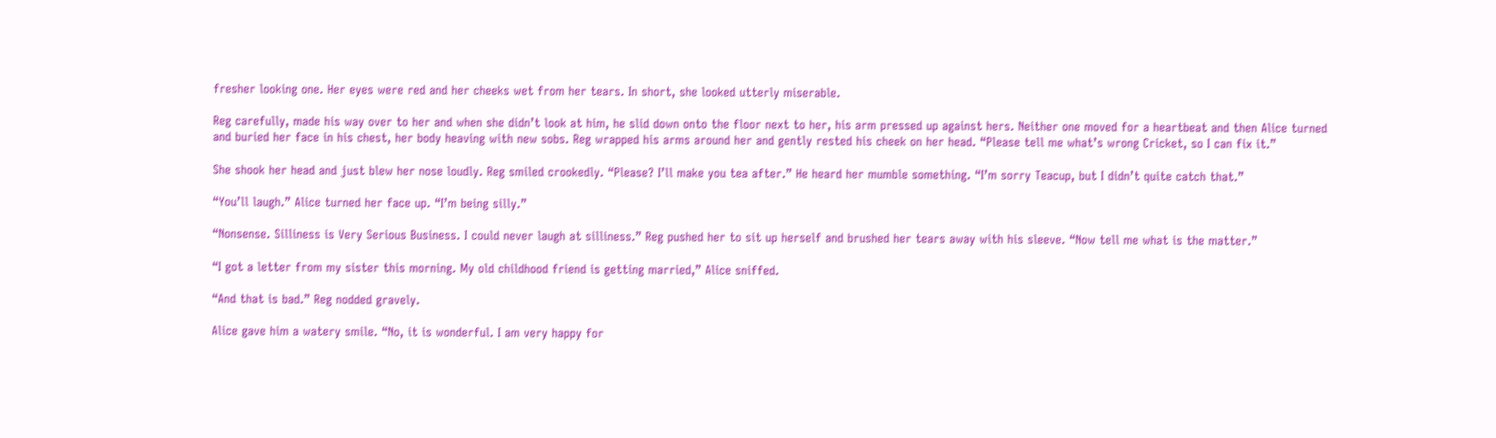fresher looking one. Her eyes were red and her cheeks wet from her tears. In short, she looked utterly miserable.

Reg carefully, made his way over to her and when she didn’t look at him, he slid down onto the floor next to her, his arm pressed up against hers. Neither one moved for a heartbeat and then Alice turned and buried her face in his chest, her body heaving with new sobs. Reg wrapped his arms around her and gently rested his cheek on her head. “Please tell me what’s wrong Cricket, so I can fix it.”

She shook her head and just blew her nose loudly. Reg smiled crookedly. “Please? I’ll make you tea after.” He heard her mumble something. “I’m sorry Teacup, but I didn’t quite catch that.”

“You’ll laugh.” Alice turned her face up. “I’m being silly.”

“Nonsense. Silliness is Very Serious Business. I could never laugh at silliness.” Reg pushed her to sit up herself and brushed her tears away with his sleeve. “Now tell me what is the matter.”

“I got a letter from my sister this morning. My old childhood friend is getting married,” Alice sniffed.

“And that is bad.” Reg nodded gravely.

Alice gave him a watery smile. “No, it is wonderful. I am very happy for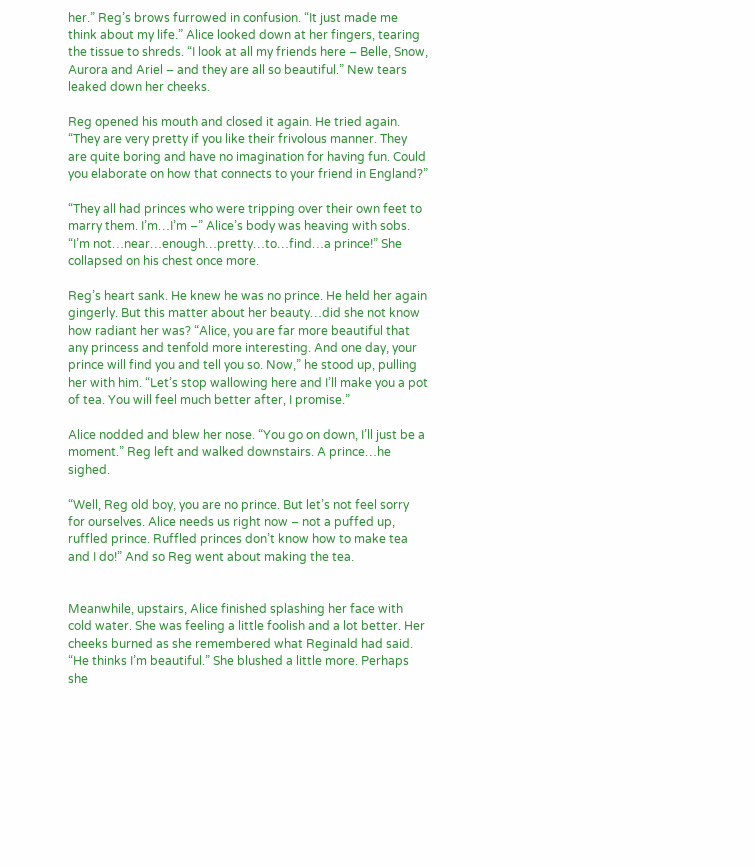her.” Reg’s brows furrowed in confusion. “It just made me think about my life.” Alice looked down at her fingers, tearing the tissue to shreds. “I look at all my friends here – Belle, Snow, Aurora and Ariel – and they are all so beautiful.” New tears leaked down her cheeks.

Reg opened his mouth and closed it again. He tried again. “They are very pretty if you like their frivolous manner. They are quite boring and have no imagination for having fun. Could you elaborate on how that connects to your friend in England?”

“They all had princes who were tripping over their own feet to marry them. I’m…I’m –” Alice’s body was heaving with sobs. “I’m not…near…enough…pretty…to…find…a prince!” She collapsed on his chest once more.

Reg’s heart sank. He knew he was no prince. He held her again gingerly. But this matter about her beauty…did she not know how radiant her was? “Alice, you are far more beautiful that any princess and tenfold more interesting. And one day, your prince will find you and tell you so. Now,” he stood up, pulling her with him. “Let’s stop wallowing here and I’ll make you a pot of tea. You will feel much better after, I promise.”

Alice nodded and blew her nose. “You go on down, I’ll just be a moment.” Reg left and walked downstairs. A prince…he sighed.

“Well, Reg old boy, you are no prince. But let’s not feel sorry for ourselves. Alice needs us right now – not a puffed up, ruffled prince. Ruffled princes don’t know how to make tea and I do!” And so Reg went about making the tea.


Meanwhile, upstairs, Alice finished splashing her face with cold water. She was feeling a little foolish and a lot better. Her cheeks burned as she remembered what Reginald had said. “He thinks I’m beautiful.” She blushed a little more. Perhaps she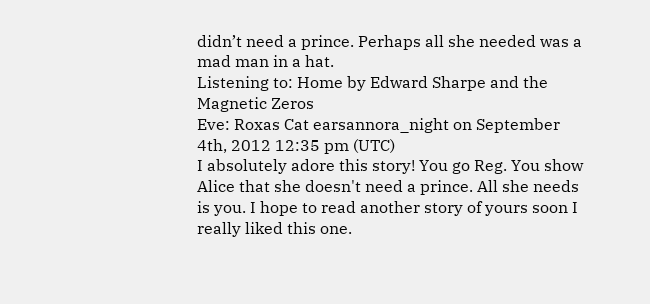didn’t need a prince. Perhaps all she needed was a mad man in a hat.
Listening to: Home by Edward Sharpe and the Magnetic Zeros
Eve: Roxas Cat earsannora_night on September 4th, 2012 12:35 pm (UTC)
I absolutely adore this story! You go Reg. You show Alice that she doesn't need a prince. All she needs is you. I hope to read another story of yours soon I really liked this one.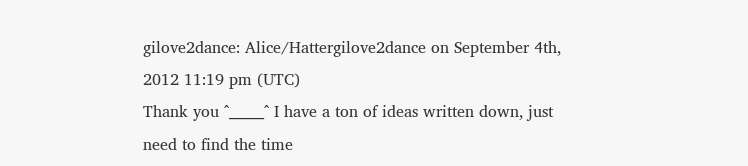gilove2dance: Alice/Hattergilove2dance on September 4th, 2012 11:19 pm (UTC)
Thank you ^_____^ I have a ton of ideas written down, just need to find the time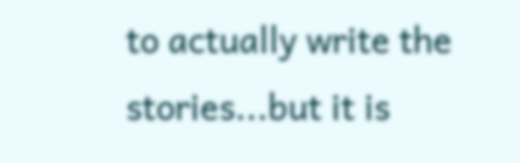to actually write the stories...but it is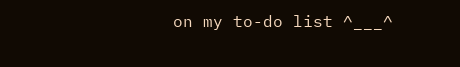on my to-do list ^___^